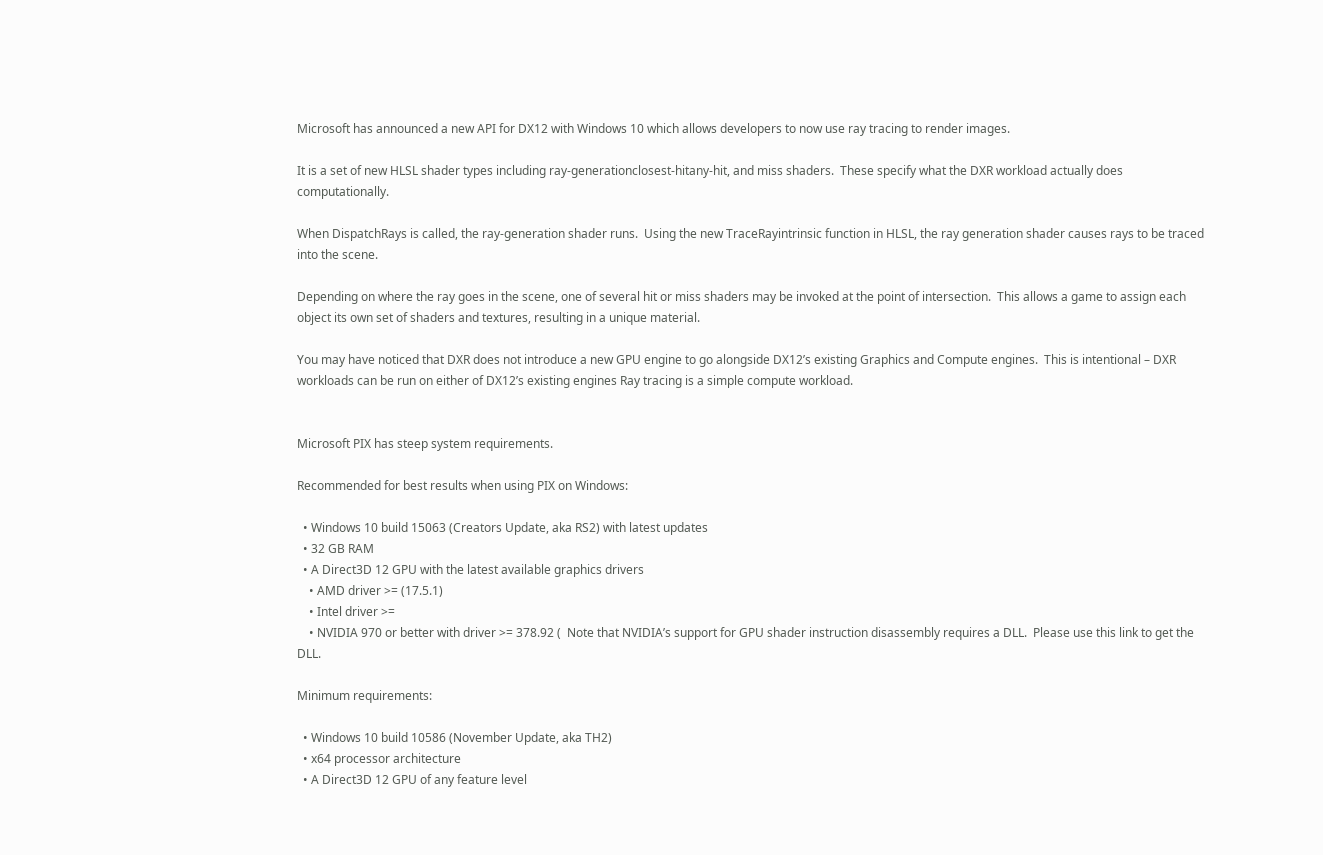Microsoft has announced a new API for DX12 with Windows 10 which allows developers to now use ray tracing to render images.

It is a set of new HLSL shader types including ray-generationclosest-hitany-hit, and miss shaders.  These specify what the DXR workload actually does computationally.

When DispatchRays is called, the ray-generation shader runs.  Using the new TraceRayintrinsic function in HLSL, the ray generation shader causes rays to be traced into the scene.

Depending on where the ray goes in the scene, one of several hit or miss shaders may be invoked at the point of intersection.  This allows a game to assign each object its own set of shaders and textures, resulting in a unique material.

You may have noticed that DXR does not introduce a new GPU engine to go alongside DX12’s existing Graphics and Compute engines.  This is intentional – DXR workloads can be run on either of DX12’s existing engines Ray tracing is a simple compute workload.


Microsoft PIX has steep system requirements.

Recommended for best results when using PIX on Windows:

  • Windows 10 build 15063 (Creators Update, aka RS2) with latest updates
  • 32 GB RAM
  • A Direct3D 12 GPU with the latest available graphics drivers
    • AMD driver >= (17.5.1)
    • Intel driver >=
    • NVIDIA 970 or better with driver >= 378.92 (  Note that NVIDIA’s support for GPU shader instruction disassembly requires a DLL.  Please use this link to get the DLL.

Minimum requirements:

  • Windows 10 build 10586 (November Update, aka TH2)
  • x64 processor architecture
  • A Direct3D 12 GPU of any feature level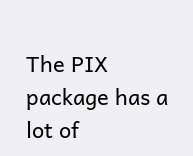The PIX package has a lot of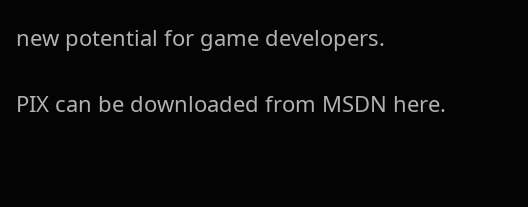new potential for game developers.

PIX can be downloaded from MSDN here.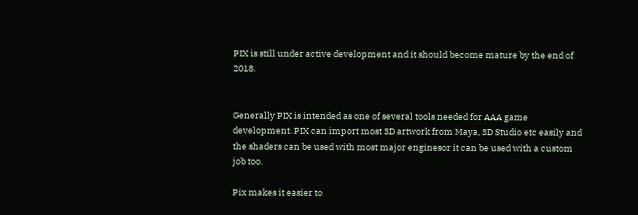PIX is still under active development and it should become mature by the end of 2018.


Generally PIX is intended as one of several tools needed for AAA game development. PIX can import most 3D artwork from Maya, 3D Studio etc easily and the shaders can be used with most major enginesor it can be used with a custom job too.

Pix makes it easier to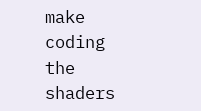make coding the shaders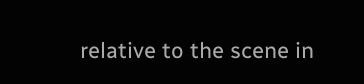relative to the scene in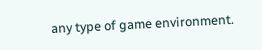any type of game environment.